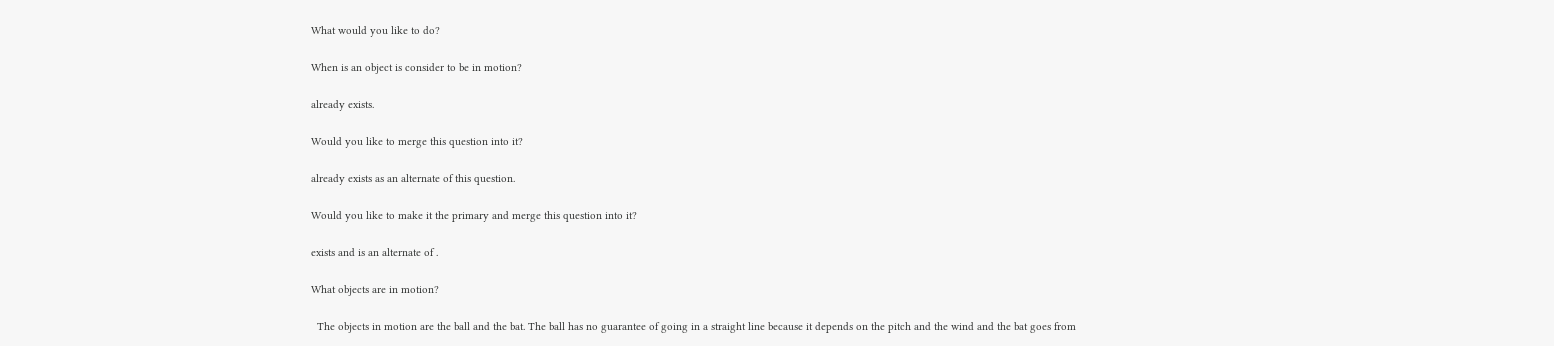What would you like to do?

When is an object is consider to be in motion?

already exists.

Would you like to merge this question into it?

already exists as an alternate of this question.

Would you like to make it the primary and merge this question into it?

exists and is an alternate of .

What objects are in motion?

  The objects in motion are the ball and the bat. The ball has no guarantee of going in a straight line because it depends on the pitch and the wind and the bat goes from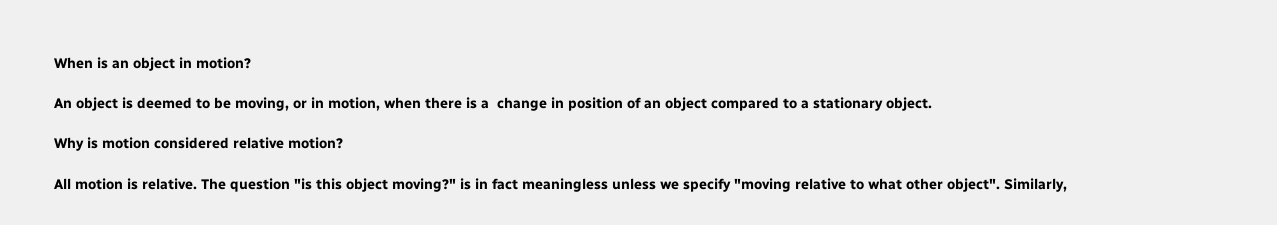When is an object in motion?

An object is deemed to be moving, or in motion, when there is a  change in position of an object compared to a stationary object.

Why is motion considered relative motion?

All motion is relative. The question "is this object moving?" is in fact meaningless unless we specify "moving relative to what other object". Similarly,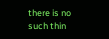there is no such thin